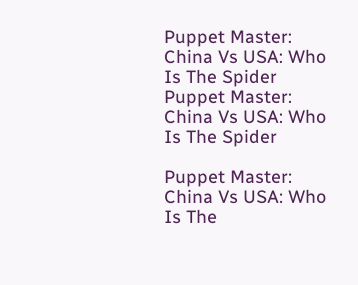Puppet Master: China Vs USA: Who Is The Spider
Puppet Master: China Vs USA: Who Is The Spider

Puppet Master: China Vs USA: Who Is The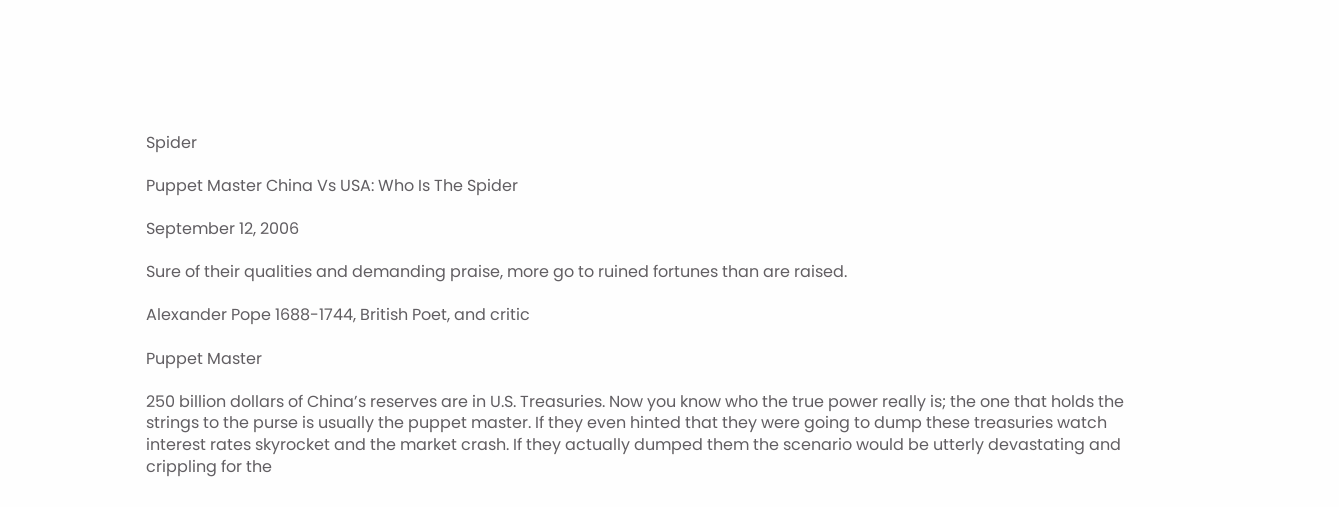Spider

Puppet Master China Vs USA: Who Is The Spider

September 12, 2006

Sure of their qualities and demanding praise, more go to ruined fortunes than are raised.

Alexander Pope 1688-1744, British Poet, and critic

Puppet Master

250 billion dollars of China’s reserves are in U.S. Treasuries. Now you know who the true power really is; the one that holds the strings to the purse is usually the puppet master. If they even hinted that they were going to dump these treasuries watch interest rates skyrocket and the market crash. If they actually dumped them the scenario would be utterly devastating and crippling for the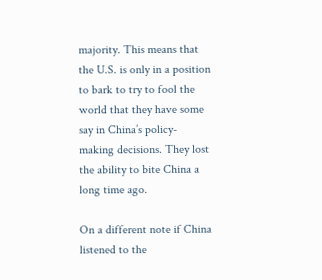majority. This means that the U.S. is only in a position to bark to try to fool the world that they have some say in China’s policy-making decisions. They lost the ability to bite China a long time ago.

On a different note if China listened to the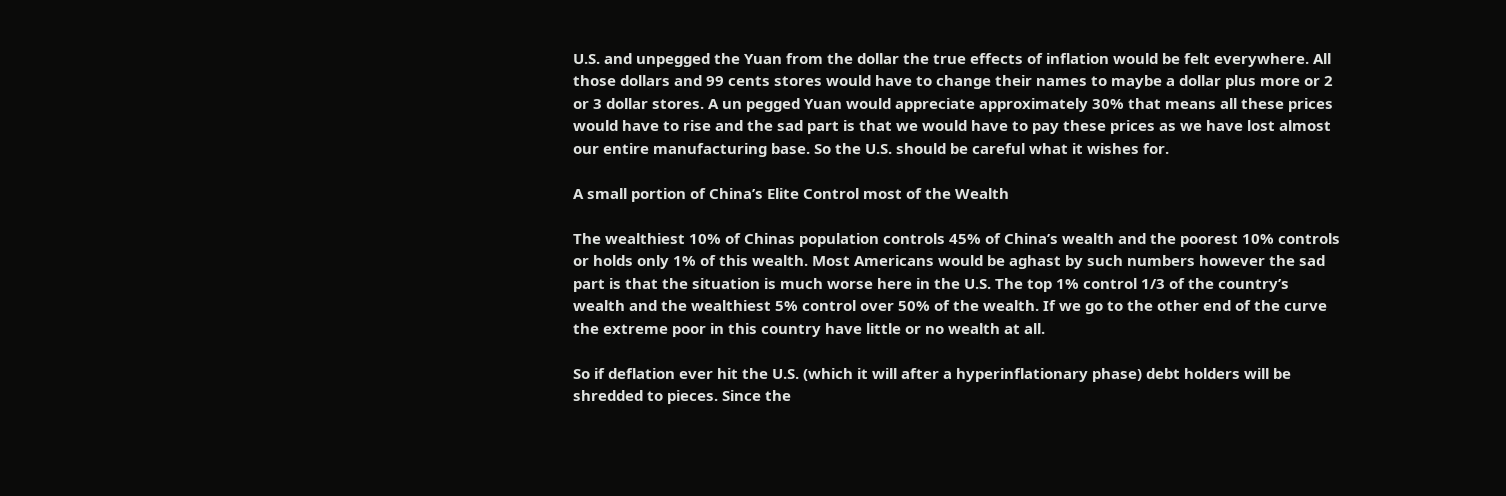U.S. and unpegged the Yuan from the dollar the true effects of inflation would be felt everywhere. All those dollars and 99 cents stores would have to change their names to maybe a dollar plus more or 2 or 3 dollar stores. A un pegged Yuan would appreciate approximately 30% that means all these prices would have to rise and the sad part is that we would have to pay these prices as we have lost almost our entire manufacturing base. So the U.S. should be careful what it wishes for.

A small portion of China’s Elite Control most of the Wealth

The wealthiest 10% of Chinas population controls 45% of China’s wealth and the poorest 10% controls or holds only 1% of this wealth. Most Americans would be aghast by such numbers however the sad part is that the situation is much worse here in the U.S. The top 1% control 1/3 of the country’s wealth and the wealthiest 5% control over 50% of the wealth. If we go to the other end of the curve the extreme poor in this country have little or no wealth at all.

So if deflation ever hit the U.S. (which it will after a hyperinflationary phase) debt holders will be shredded to pieces. Since the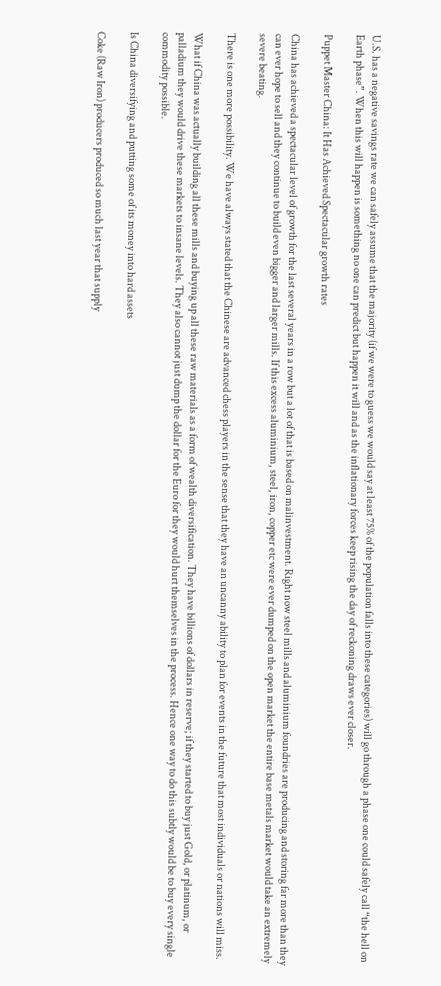U.S. has a negative savings rate we can safely assume that the majority (if we were to guess we would say at least 75% of the population falls into these categories) will go through a phase one could safely call “the hell on Earth phase”. When this will happen is something no one can predict but happen it will and as the inflationary forces keep rising the day of reckoning draws ever closer.

Puppet Master China: It Has Achieved Spectacular growth rates

China has achieved a spectacular level of growth for the last several years in a row but a lot of that is based on malinvestment. Right now steel mills and aluminium foundries are producing and storing far more than they can ever hope to sell and they continue to build even bigger and larger mills. If this excess aluminium, steel, iron, copper etc were ever dumped on the open market the entire base metals market would take an extremely severe beating.

There is one more possibility. We have always stated that the Chinese are advanced chess players in the sense that they have an uncanny ability to plan for events in the future that most individuals or nations will miss.

What if China was actually building all these mills and buying up all these raw materials as a form of wealth diversification. They have billions of dollars in reserve; if they started to buy just Gold, or platinum, or palladium they would drive these markets to insane levels. They also cannot just dump the dollar for the Euro for they would hurt themselves in the process. Hence one way to do this subtly would be to buy every single commodity possible.

Is China diversifying and putting some of its money into hard assets

Coke (Raw Iron) producers produced so much last year that supply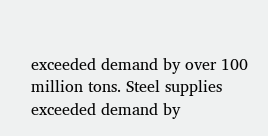exceeded demand by over 100 million tons. Steel supplies exceeded demand by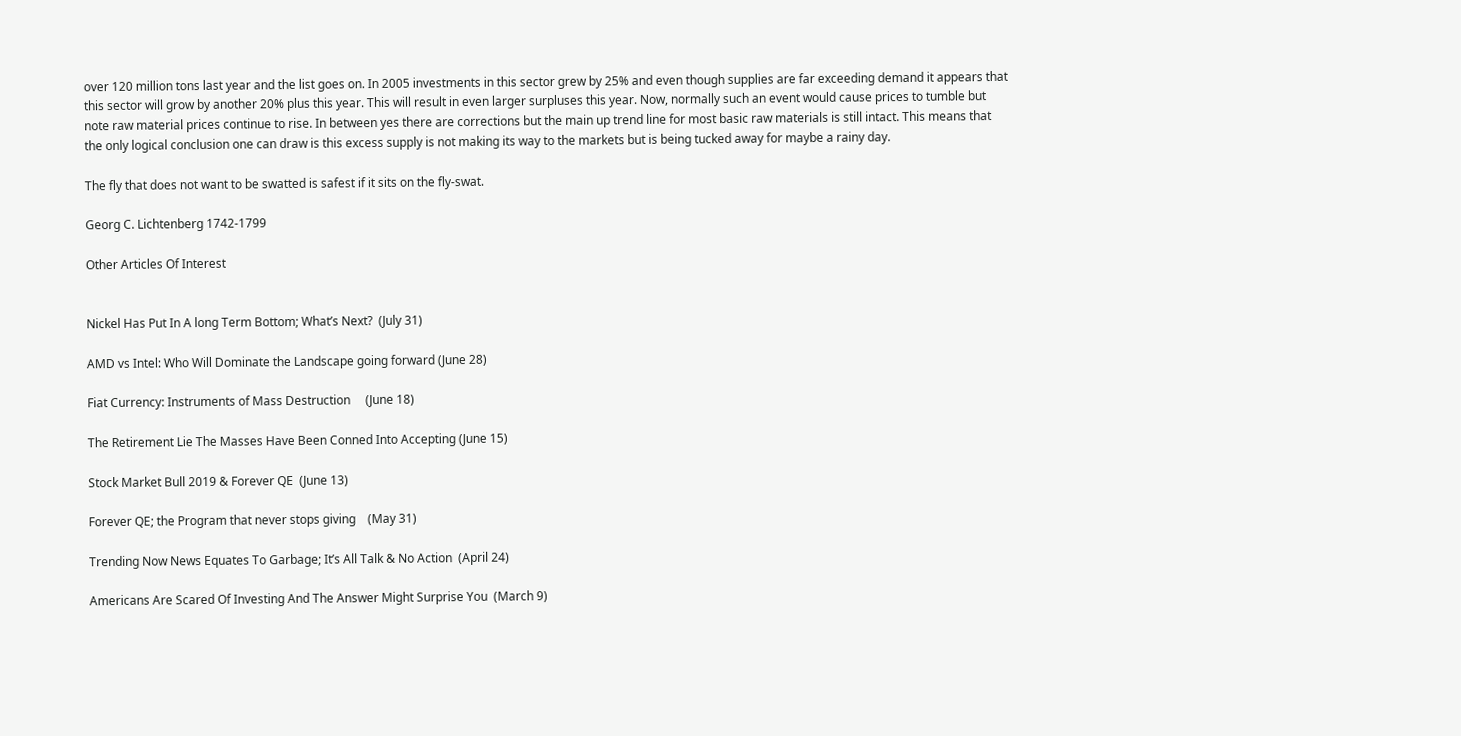over 120 million tons last year and the list goes on. In 2005 investments in this sector grew by 25% and even though supplies are far exceeding demand it appears that this sector will grow by another 20% plus this year. This will result in even larger surpluses this year. Now, normally such an event would cause prices to tumble but note raw material prices continue to rise. In between yes there are corrections but the main up trend line for most basic raw materials is still intact. This means that the only logical conclusion one can draw is this excess supply is not making its way to the markets but is being tucked away for maybe a rainy day.

The fly that does not want to be swatted is safest if it sits on the fly-swat.

Georg C. Lichtenberg 1742-1799

Other Articles Of Interest


Nickel Has Put In A long Term Bottom; What’s Next?  (July 31)

AMD vs Intel: Who Will Dominate the Landscape going forward (June 28)

Fiat Currency: Instruments of Mass Destruction     (June 18)

The Retirement Lie The Masses Have Been Conned Into Accepting (June 15)

Stock Market Bull 2019 & Forever QE  (June 13)

Forever QE; the Program that never stops giving    (May 31)

Trending Now News Equates To Garbage; It’s All Talk & No Action  (April 24)

Americans Are Scared Of Investing And The Answer Might Surprise You  (March 9)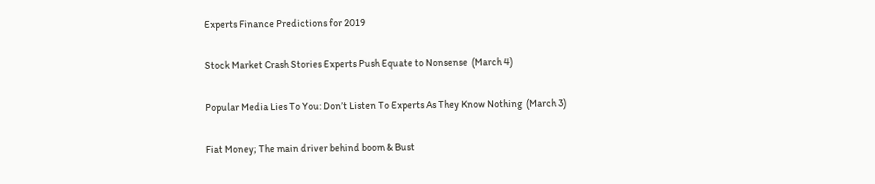Experts Finance Predictions for 2019

Stock Market Crash Stories Experts Push Equate to Nonsense  (March 4)

Popular Media Lies To You: Don’t Listen To Experts As They Know Nothing  (March 3)

Fiat Money; The main driver behind boom & Bust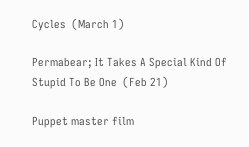Cycles  (March 1)

Permabear; It Takes A Special Kind Of Stupid To Be One  (Feb 21)

Puppet master film